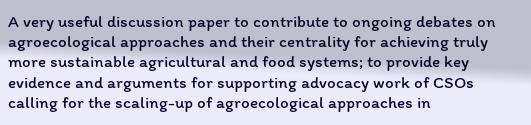A very useful discussion paper to contribute to ongoing debates on agroecological approaches and their centrality for achieving truly more sustainable agricultural and food systems; to provide key evidence and arguments for supporting advocacy work of CSOs calling for the scaling-up of agroecological approaches in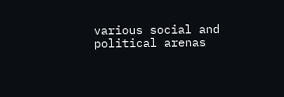various social and political arenas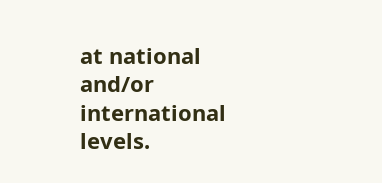at national and/or international levels.